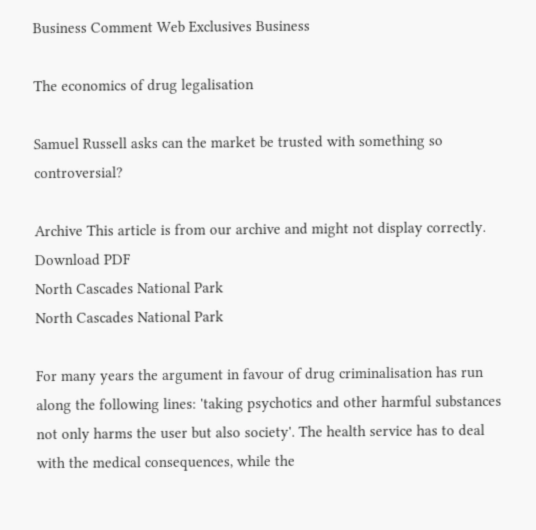Business Comment Web Exclusives Business

The economics of drug legalisation

Samuel Russell asks can the market be trusted with something so controversial?

Archive This article is from our archive and might not display correctly. Download PDF
North Cascades National Park
North Cascades National Park

For many years the argument in favour of drug criminalisation has run along the following lines: 'taking psychotics and other harmful substances not only harms the user but also society'. The health service has to deal with the medical consequences, while the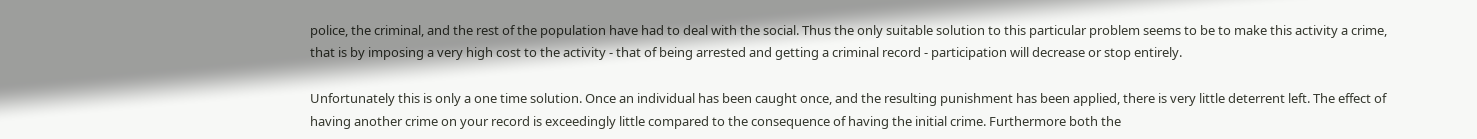police, the criminal, and the rest of the population have had to deal with the social. Thus the only suitable solution to this particular problem seems to be to make this activity a crime, that is by imposing a very high cost to the activity - that of being arrested and getting a criminal record - participation will decrease or stop entirely.

Unfortunately this is only a one time solution. Once an individual has been caught once, and the resulting punishment has been applied, there is very little deterrent left. The effect of having another crime on your record is exceedingly little compared to the consequence of having the initial crime. Furthermore both the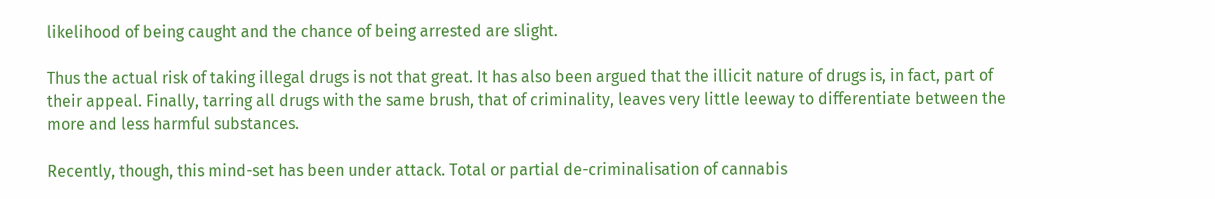likelihood of being caught and the chance of being arrested are slight.

Thus the actual risk of taking illegal drugs is not that great. It has also been argued that the illicit nature of drugs is, in fact, part of their appeal. Finally, tarring all drugs with the same brush, that of criminality, leaves very little leeway to differentiate between the more and less harmful substances.

Recently, though, this mind-set has been under attack. Total or partial de-criminalisation of cannabis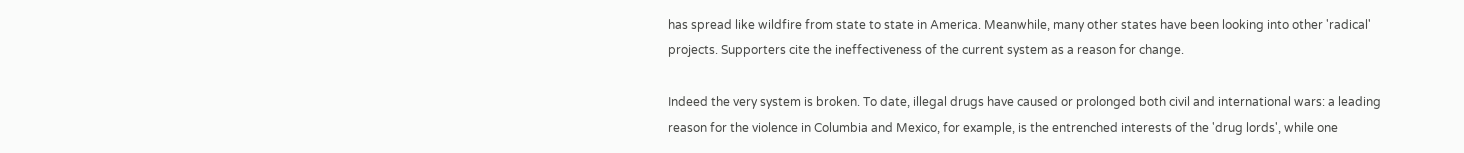has spread like wildfire from state to state in America. Meanwhile, many other states have been looking into other 'radical' projects. Supporters cite the ineffectiveness of the current system as a reason for change.

Indeed the very system is broken. To date, illegal drugs have caused or prolonged both civil and international wars: a leading reason for the violence in Columbia and Mexico, for example, is the entrenched interests of the 'drug lords', while one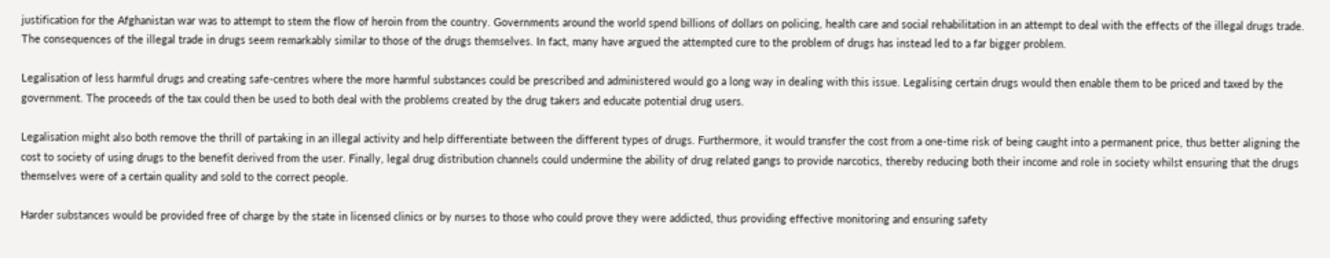justification for the Afghanistan war was to attempt to stem the flow of heroin from the country. Governments around the world spend billions of dollars on policing, health care and social rehabilitation in an attempt to deal with the effects of the illegal drugs trade. The consequences of the illegal trade in drugs seem remarkably similar to those of the drugs themselves. In fact, many have argued the attempted cure to the problem of drugs has instead led to a far bigger problem.

Legalisation of less harmful drugs and creating safe-centres where the more harmful substances could be prescribed and administered would go a long way in dealing with this issue. Legalising certain drugs would then enable them to be priced and taxed by the government. The proceeds of the tax could then be used to both deal with the problems created by the drug takers and educate potential drug users.

Legalisation might also both remove the thrill of partaking in an illegal activity and help differentiate between the different types of drugs. Furthermore, it would transfer the cost from a one-time risk of being caught into a permanent price, thus better aligning the cost to society of using drugs to the benefit derived from the user. Finally, legal drug distribution channels could undermine the ability of drug related gangs to provide narcotics, thereby reducing both their income and role in society whilst ensuring that the drugs themselves were of a certain quality and sold to the correct people.

Harder substances would be provided free of charge by the state in licensed clinics or by nurses to those who could prove they were addicted, thus providing effective monitoring and ensuring safety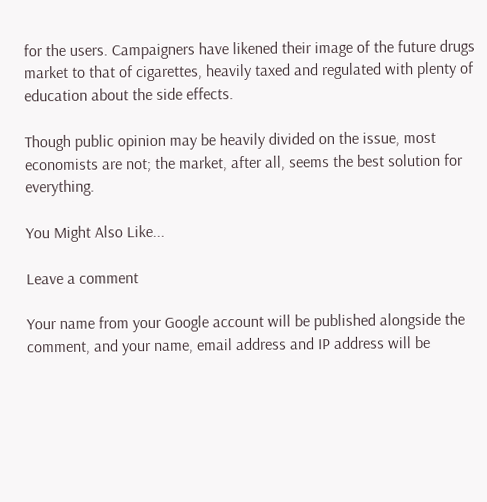for the users. Campaigners have likened their image of the future drugs market to that of cigarettes, heavily taxed and regulated with plenty of education about the side effects.

Though public opinion may be heavily divided on the issue, most economists are not; the market, after all, seems the best solution for everything.

You Might Also Like...

Leave a comment

Your name from your Google account will be published alongside the comment, and your name, email address and IP address will be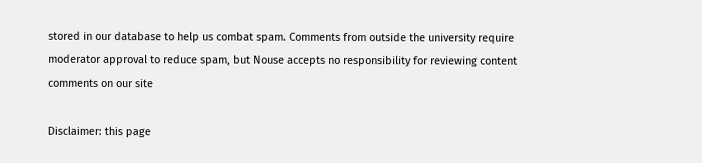stored in our database to help us combat spam. Comments from outside the university require moderator approval to reduce spam, but Nouse accepts no responsibility for reviewing content comments on our site

Disclaimer: this page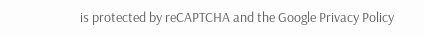is protected by reCAPTCHA and the Google Privacy Policy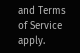and Terms of Service apply.